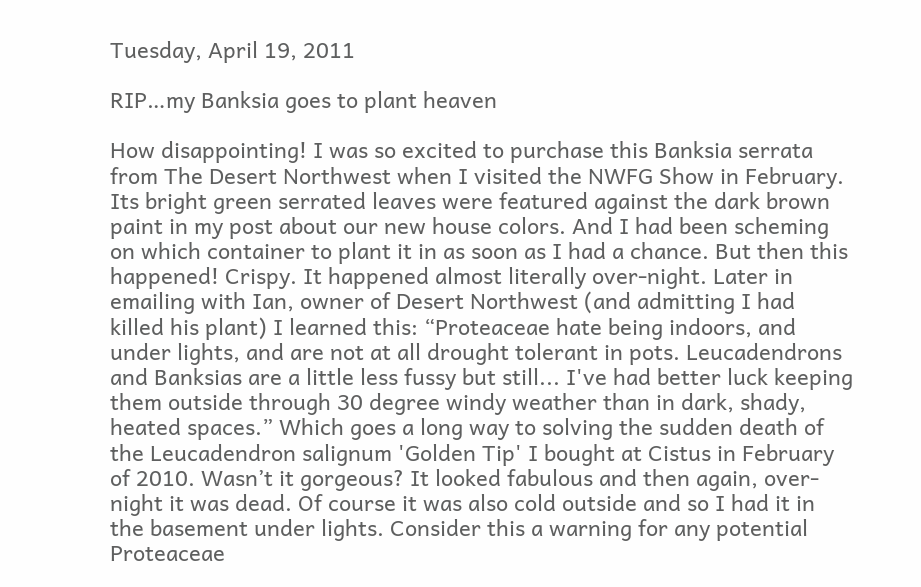Tuesday, April 19, 2011

RIP…my Banksia goes to plant heaven

How disappointing! I was so excited to purchase this Banksia serrata from The Desert Northwest when I visited the NWFG Show in February. Its bright green serrated leaves were featured against the dark brown paint in my post about our new house colors. And I had been scheming on which container to plant it in as soon as I had a chance. But then this happened! Crispy. It happened almost literally over-night. Later in emailing with Ian, owner of Desert Northwest (and admitting I had killed his plant) I learned this: “Proteaceae hate being indoors, and under lights, and are not at all drought tolerant in pots. Leucadendrons and Banksias are a little less fussy but still... I've had better luck keeping them outside through 30 degree windy weather than in dark, shady, heated spaces.” Which goes a long way to solving the sudden death of the Leucadendron salignum 'Golden Tip' I bought at Cistus in February of 2010. Wasn’t it gorgeous? It looked fabulous and then again, over-night it was dead. Of course it was also cold outside and so I had it in the basement under lights. Consider this a warning for any potential Proteaceae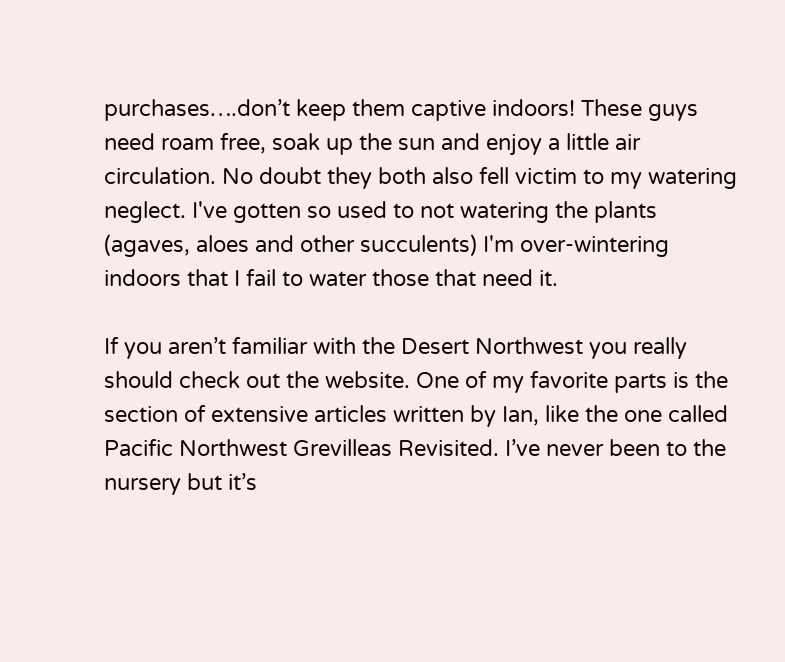purchases….don’t keep them captive indoors! These guys need roam free, soak up the sun and enjoy a little air circulation. No doubt they both also fell victim to my watering neglect. I've gotten so used to not watering the plants (agaves, aloes and other succulents) I'm over-wintering indoors that I fail to water those that need it.

If you aren’t familiar with the Desert Northwest you really should check out the website. One of my favorite parts is the section of extensive articles written by Ian, like the one called Pacific Northwest Grevilleas Revisited. I’ve never been to the nursery but it’s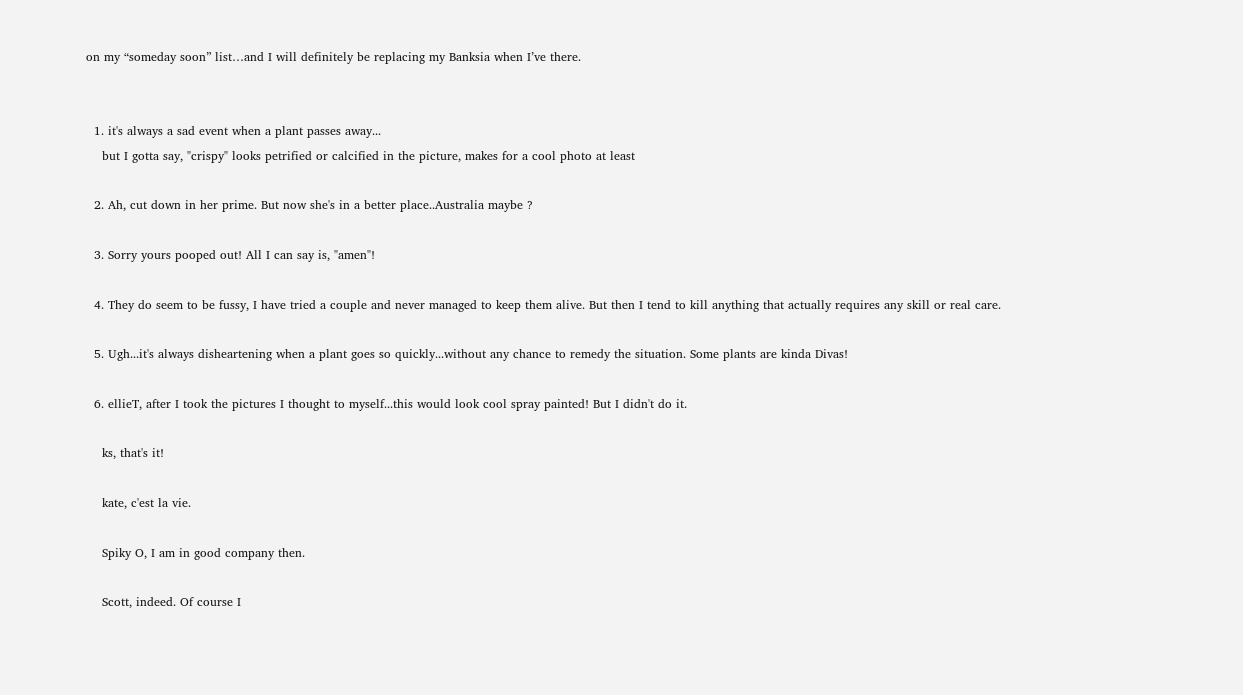on my “someday soon” list…and I will definitely be replacing my Banksia when I’ve there.


  1. it's always a sad event when a plant passes away...
    but I gotta say, "crispy" looks petrified or calcified in the picture, makes for a cool photo at least

  2. Ah, cut down in her prime. But now she's in a better place..Australia maybe ?

  3. Sorry yours pooped out! All I can say is, "amen"!

  4. They do seem to be fussy, I have tried a couple and never managed to keep them alive. But then I tend to kill anything that actually requires any skill or real care.

  5. Ugh...it's always disheartening when a plant goes so quickly...without any chance to remedy the situation. Some plants are kinda Divas!

  6. ellieT, after I took the pictures I thought to myself...this would look cool spray painted! But I didn't do it.

    ks, that's it!

    kate, c'est la vie.

    Spiky O, I am in good company then.

    Scott, indeed. Of course I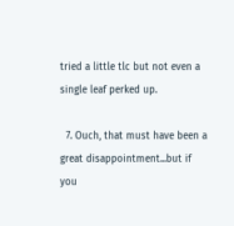tried a little tlc but not even a single leaf perked up.

  7. Ouch, that must have been a great disappointment...but if you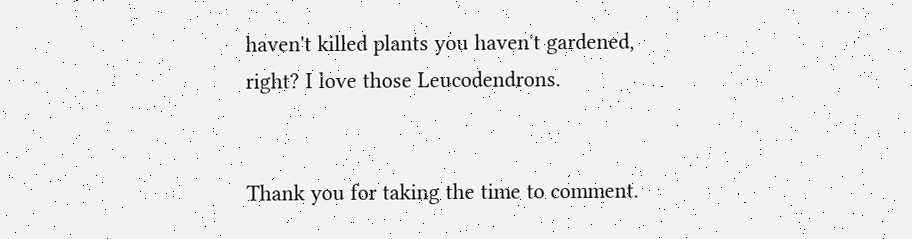haven't killed plants you haven't gardened, right? I love those Leucodendrons.


Thank you for taking the time to comment.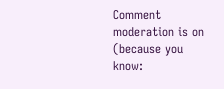Comment moderation is on (because you know: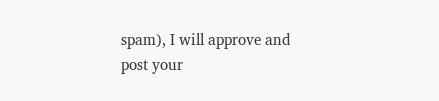spam), I will approve and post your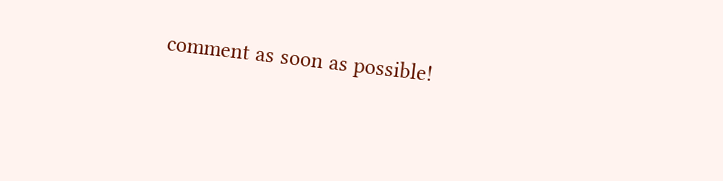comment as soon as possible!